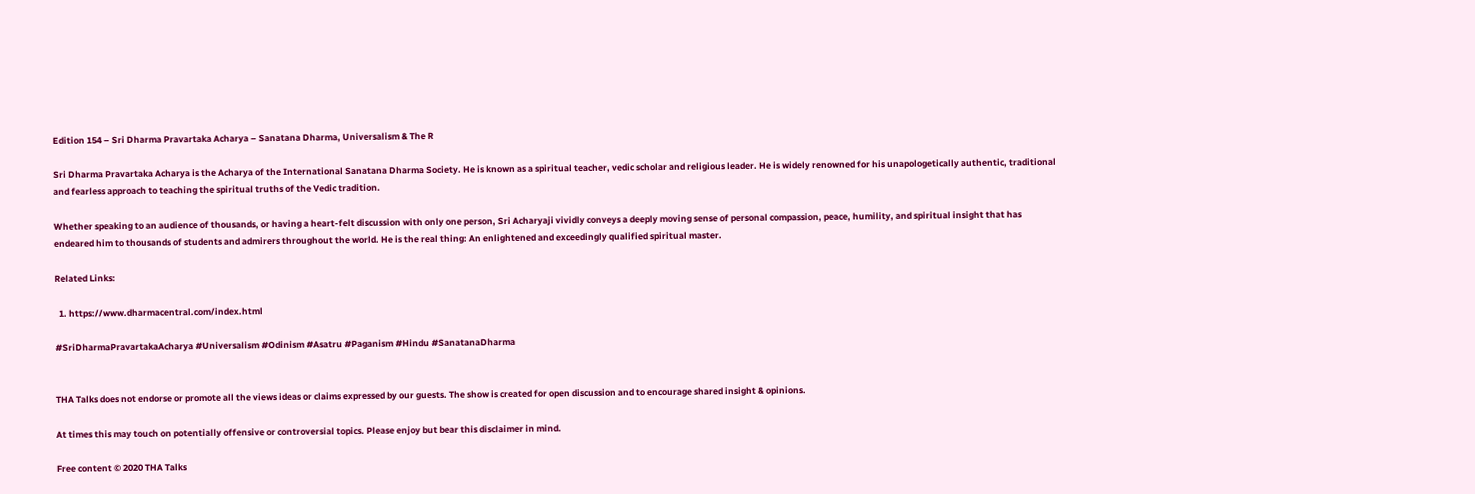Edition 154 – Sri Dharma Pravartaka Acharya – Sanatana Dharma, Universalism & The R

Sri Dharma Pravartaka Acharya is the Acharya of the International Sanatana Dharma Society. He is known as a spiritual teacher, vedic scholar and religious leader. He is widely renowned for his unapologetically authentic, traditional and fearless approach to teaching the spiritual truths of the Vedic tradition.

Whether speaking to an audience of thousands, or having a heart-felt discussion with only one person, Sri Acharyaji vividly conveys a deeply moving sense of personal compassion, peace, humility, and spiritual insight that has endeared him to thousands of students and admirers throughout the world. He is the real thing: An enlightened and exceedingly qualified spiritual master.

Related Links:

  1. https://www.dharmacentral.com/index.html

#SriDharmaPravartakaAcharya #Universalism #Odinism #Asatru #Paganism #Hindu #SanatanaDharma


THA Talks does not endorse or promote all the views ideas or claims expressed by our guests. The show is created for open discussion and to encourage shared insight & opinions.

At times this may touch on potentially offensive or controversial topics. Please enjoy but bear this disclaimer in mind.

Free content © 2020 THA Talks